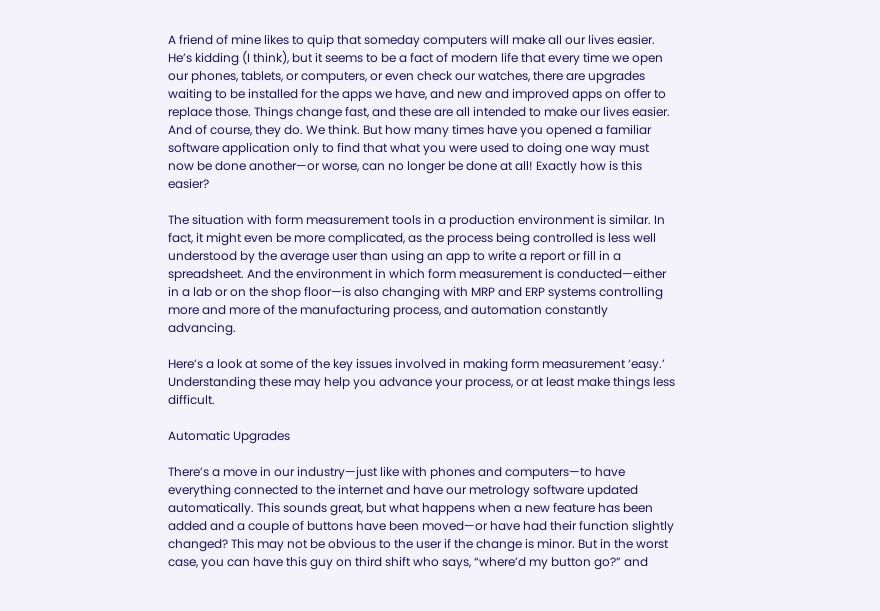A friend of mine likes to quip that someday computers will make all our lives easier. He’s kidding (I think), but it seems to be a fact of modern life that every time we open our phones, tablets, or computers, or even check our watches, there are upgrades waiting to be installed for the apps we have, and new and improved apps on offer to replace those. Things change fast, and these are all intended to make our lives easier. And of course, they do. We think. But how many times have you opened a familiar software application only to find that what you were used to doing one way must now be done another—or worse, can no longer be done at all! Exactly how is this easier?

The situation with form measurement tools in a production environment is similar. In fact, it might even be more complicated, as the process being controlled is less well understood by the average user than using an app to write a report or fill in a spreadsheet. And the environment in which form measurement is conducted—either in a lab or on the shop floor—is also changing with MRP and ERP systems controlling more and more of the manufacturing process, and automation constantly advancing.

Here’s a look at some of the key issues involved in making form measurement ‘easy.’ Understanding these may help you advance your process, or at least make things less difficult.

Automatic Upgrades

There’s a move in our industry—just like with phones and computers—to have everything connected to the internet and have our metrology software updated automatically. This sounds great, but what happens when a new feature has been added and a couple of buttons have been moved—or have had their function slightly changed? This may not be obvious to the user if the change is minor. But in the worst case, you can have this guy on third shift who says, “where’d my button go?” and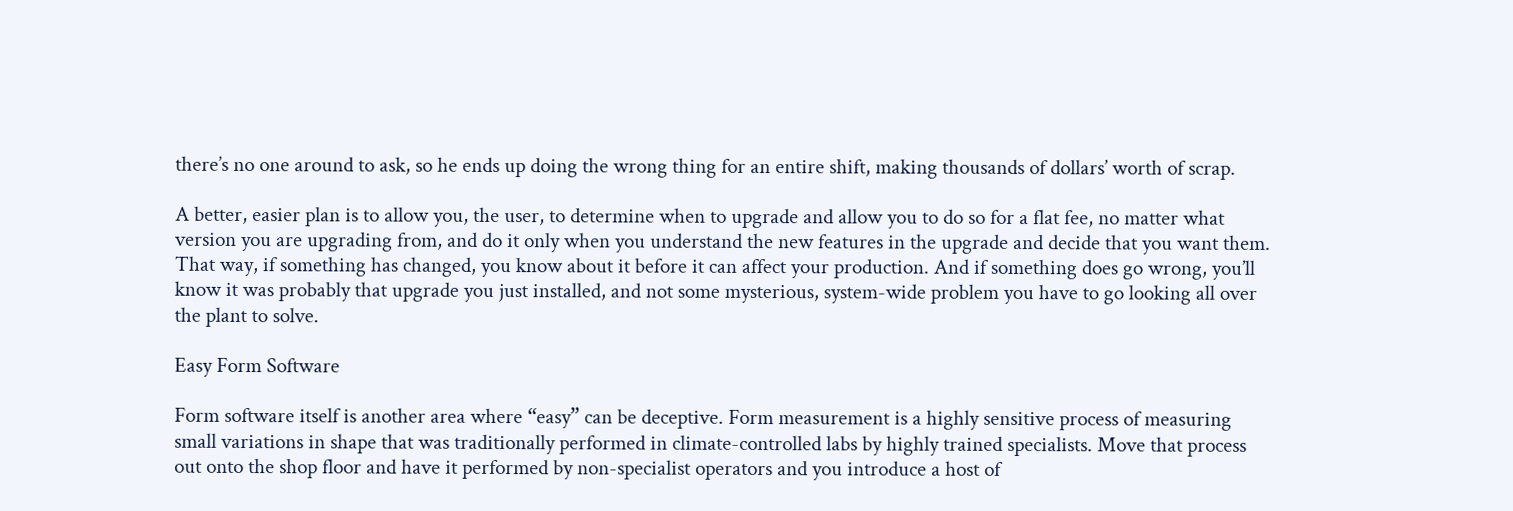there’s no one around to ask, so he ends up doing the wrong thing for an entire shift, making thousands of dollars’ worth of scrap.

A better, easier plan is to allow you, the user, to determine when to upgrade and allow you to do so for a flat fee, no matter what version you are upgrading from, and do it only when you understand the new features in the upgrade and decide that you want them. That way, if something has changed, you know about it before it can affect your production. And if something does go wrong, you’ll know it was probably that upgrade you just installed, and not some mysterious, system-wide problem you have to go looking all over the plant to solve.

Easy Form Software

Form software itself is another area where “easy” can be deceptive. Form measurement is a highly sensitive process of measuring small variations in shape that was traditionally performed in climate-controlled labs by highly trained specialists. Move that process out onto the shop floor and have it performed by non-specialist operators and you introduce a host of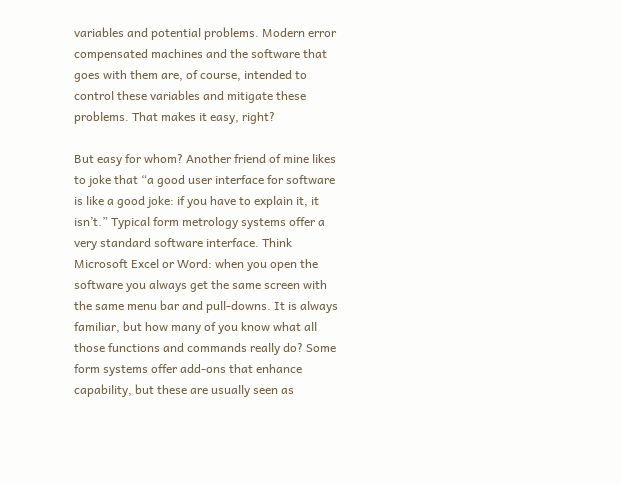variables and potential problems. Modern error compensated machines and the software that goes with them are, of course, intended to control these variables and mitigate these problems. That makes it easy, right?

But easy for whom? Another friend of mine likes to joke that “a good user interface for software is like a good joke: if you have to explain it, it isn’t.” Typical form metrology systems offer a very standard software interface. Think Microsoft Excel or Word: when you open the software you always get the same screen with the same menu bar and pull-downs. It is always familiar, but how many of you know what all those functions and commands really do? Some form systems offer add-ons that enhance capability, but these are usually seen as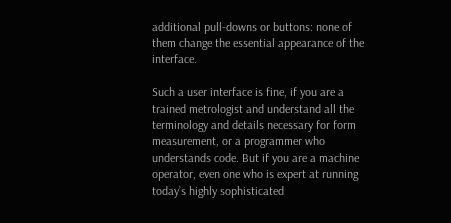additional pull-downs or buttons: none of them change the essential appearance of the interface.

Such a user interface is fine, if you are a trained metrologist and understand all the terminology and details necessary for form measurement, or a programmer who understands code. But if you are a machine operator, even one who is expert at running today’s highly sophisticated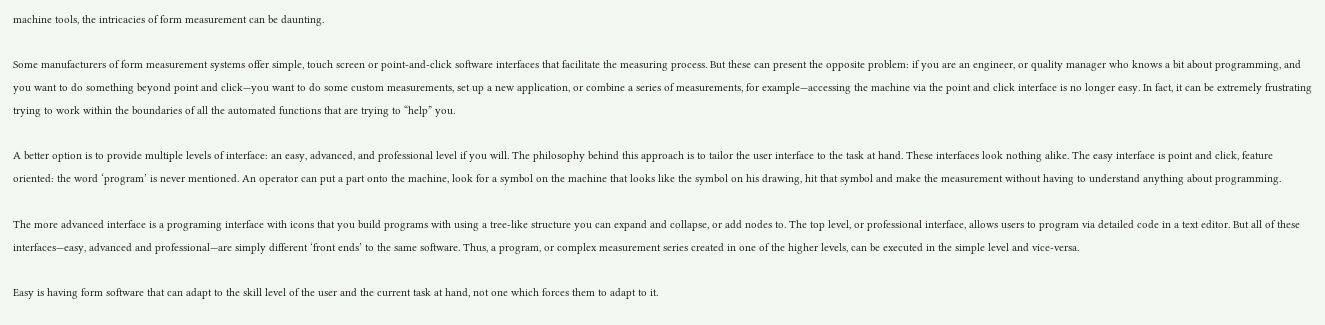machine tools, the intricacies of form measurement can be daunting.

Some manufacturers of form measurement systems offer simple, touch screen or point-and-click software interfaces that facilitate the measuring process. But these can present the opposite problem: if you are an engineer, or quality manager who knows a bit about programming, and you want to do something beyond point and click—you want to do some custom measurements, set up a new application, or combine a series of measurements, for example—accessing the machine via the point and click interface is no longer easy. In fact, it can be extremely frustrating trying to work within the boundaries of all the automated functions that are trying to “help” you.

A better option is to provide multiple levels of interface: an easy, advanced, and professional level if you will. The philosophy behind this approach is to tailor the user interface to the task at hand. These interfaces look nothing alike. The easy interface is point and click, feature oriented: the word ‘program’ is never mentioned. An operator can put a part onto the machine, look for a symbol on the machine that looks like the symbol on his drawing, hit that symbol and make the measurement without having to understand anything about programming.

The more advanced interface is a programing interface with icons that you build programs with using a tree-like structure you can expand and collapse, or add nodes to. The top level, or professional interface, allows users to program via detailed code in a text editor. But all of these interfaces—easy, advanced and professional—are simply different ‘front ends’ to the same software. Thus, a program, or complex measurement series created in one of the higher levels, can be executed in the simple level and vice-versa.

Easy is having form software that can adapt to the skill level of the user and the current task at hand, not one which forces them to adapt to it.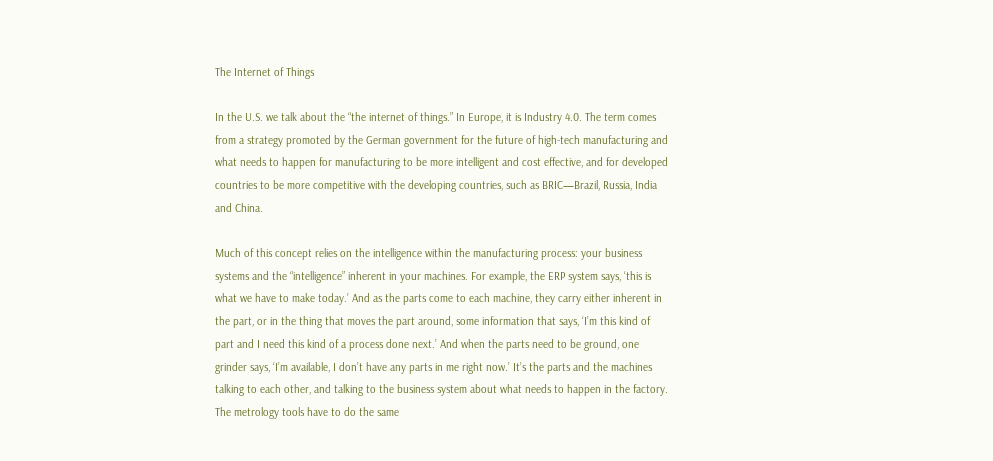The Internet of Things

In the U.S. we talk about the “the internet of things.” In Europe, it is Industry 4.0. The term comes from a strategy promoted by the German government for the future of high-tech manufacturing and what needs to happen for manufacturing to be more intelligent and cost effective, and for developed countries to be more competitive with the developing countries, such as BRIC—Brazil, Russia, India and China.

Much of this concept relies on the intelligence within the manufacturing process: your business systems and the “intelligence” inherent in your machines. For example, the ERP system says, ‘this is what we have to make today.’ And as the parts come to each machine, they carry either inherent in the part, or in the thing that moves the part around, some information that says, ‘I’m this kind of part and I need this kind of a process done next.’ And when the parts need to be ground, one grinder says, ‘I’m available, I don’t have any parts in me right now.’ It’s the parts and the machines talking to each other, and talking to the business system about what needs to happen in the factory. The metrology tools have to do the same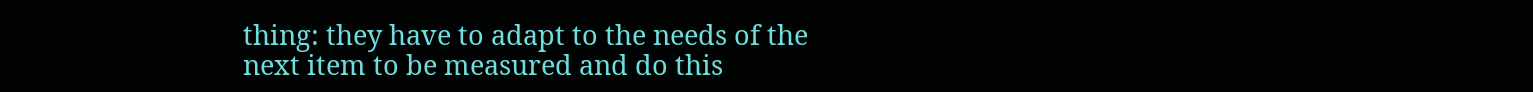thing: they have to adapt to the needs of the next item to be measured and do this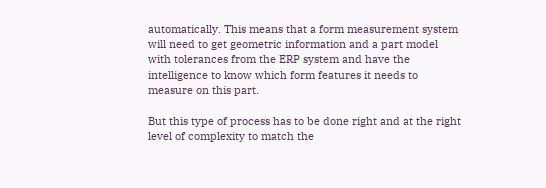automatically. This means that a form measurement system will need to get geometric information and a part model with tolerances from the ERP system and have the intelligence to know which form features it needs to measure on this part.

But this type of process has to be done right and at the right level of complexity to match the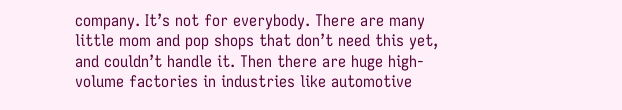company. It’s not for everybody. There are many little mom and pop shops that don’t need this yet, and couldn’t handle it. Then there are huge high-volume factories in industries like automotive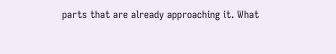parts that are already approaching it. What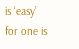is ‘easy’ for one is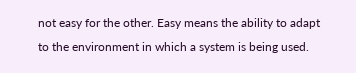not easy for the other. Easy means the ability to adapt to the environment in which a system is being used.